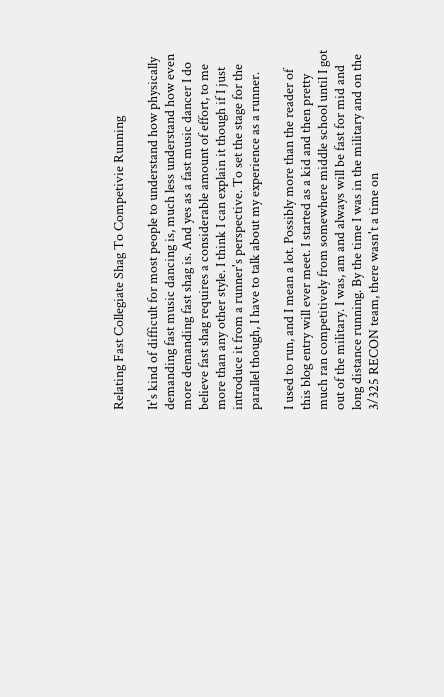Relating Fast Collegiate Shag To Competivie Running

It's kind of difficult for most people to understand how physically demanding fast music dancing is, much less understand how even more demanding fast shag is. And yes as a fast music dancer I do believe fast shag requires a considerable amount of effort, to me more than any other style. I think I can explain it though if I just introduce it from a runner's perspective. To set the stage for the parallel though, I have to talk about my experience as a runner.

I used to run, and I mean a lot. Possibly more than the reader of this blog entry will ever meet. I started as a kid and then pretty much ran competitively from somewhere middle school until I got out of the military. I was, am and always will be fast for mid and long distance running. By the time I was in the military and on the 3/325 RECON team, there wasn't a time on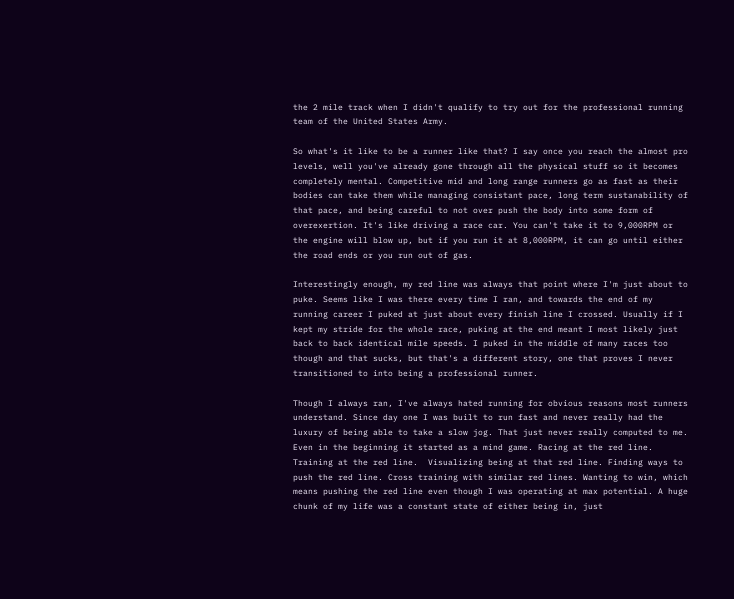the 2 mile track when I didn't qualify to try out for the professional running team of the United States Army.

So what's it like to be a runner like that? I say once you reach the almost pro levels, well you've already gone through all the physical stuff so it becomes completely mental. Competitive mid and long range runners go as fast as their bodies can take them while managing consistant pace, long term sustanability of that pace, and being careful to not over push the body into some form of overexertion. It's like driving a race car. You can't take it to 9,000RPM or the engine will blow up, but if you run it at 8,000RPM, it can go until either the road ends or you run out of gas.

Interestingly enough, my red line was always that point where I'm just about to puke. Seems like I was there every time I ran, and towards the end of my running career I puked at just about every finish line I crossed. Usually if I kept my stride for the whole race, puking at the end meant I most likely just back to back identical mile speeds. I puked in the middle of many races too though and that sucks, but that's a different story, one that proves I never transitioned to into being a professional runner.

Though I always ran, I've always hated running for obvious reasons most runners understand. Since day one I was built to run fast and never really had the luxury of being able to take a slow jog. That just never really computed to me. Even in the beginning it started as a mind game. Racing at the red line. Training at the red line.  Visualizing being at that red line. Finding ways to push the red line. Cross training with similar red lines. Wanting to win, which means pushing the red line even though I was operating at max potential. A huge chunk of my life was a constant state of either being in, just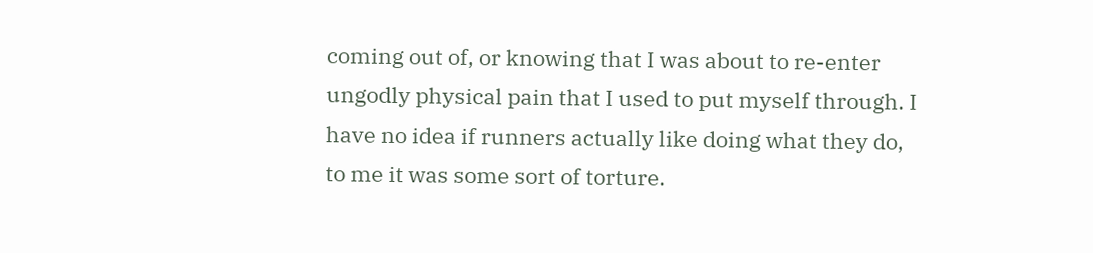coming out of, or knowing that I was about to re-enter ungodly physical pain that I used to put myself through. I have no idea if runners actually like doing what they do, to me it was some sort of torture.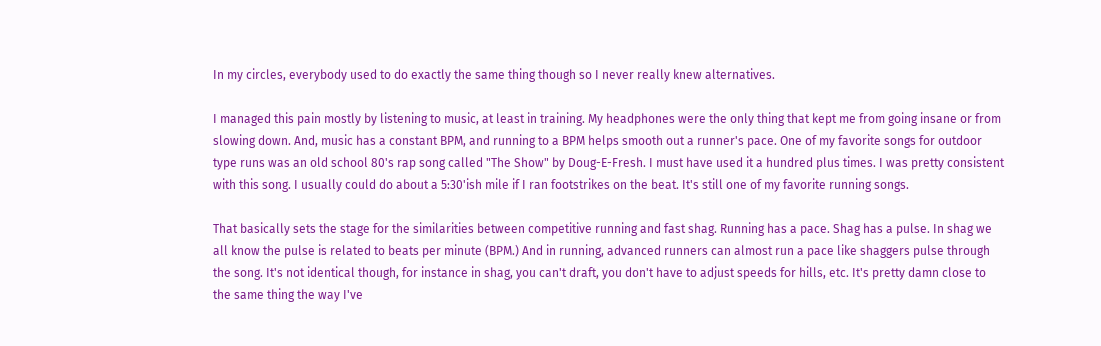In my circles, everybody used to do exactly the same thing though so I never really knew alternatives.

I managed this pain mostly by listening to music, at least in training. My headphones were the only thing that kept me from going insane or from slowing down. And, music has a constant BPM, and running to a BPM helps smooth out a runner's pace. One of my favorite songs for outdoor type runs was an old school 80's rap song called "The Show" by Doug-E-Fresh. I must have used it a hundred plus times. I was pretty consistent with this song. I usually could do about a 5:30'ish mile if I ran footstrikes on the beat. It's still one of my favorite running songs.

That basically sets the stage for the similarities between competitive running and fast shag. Running has a pace. Shag has a pulse. In shag we all know the pulse is related to beats per minute (BPM.) And in running, advanced runners can almost run a pace like shaggers pulse through the song. It's not identical though, for instance in shag, you can't draft, you don't have to adjust speeds for hills, etc. It's pretty damn close to the same thing the way I've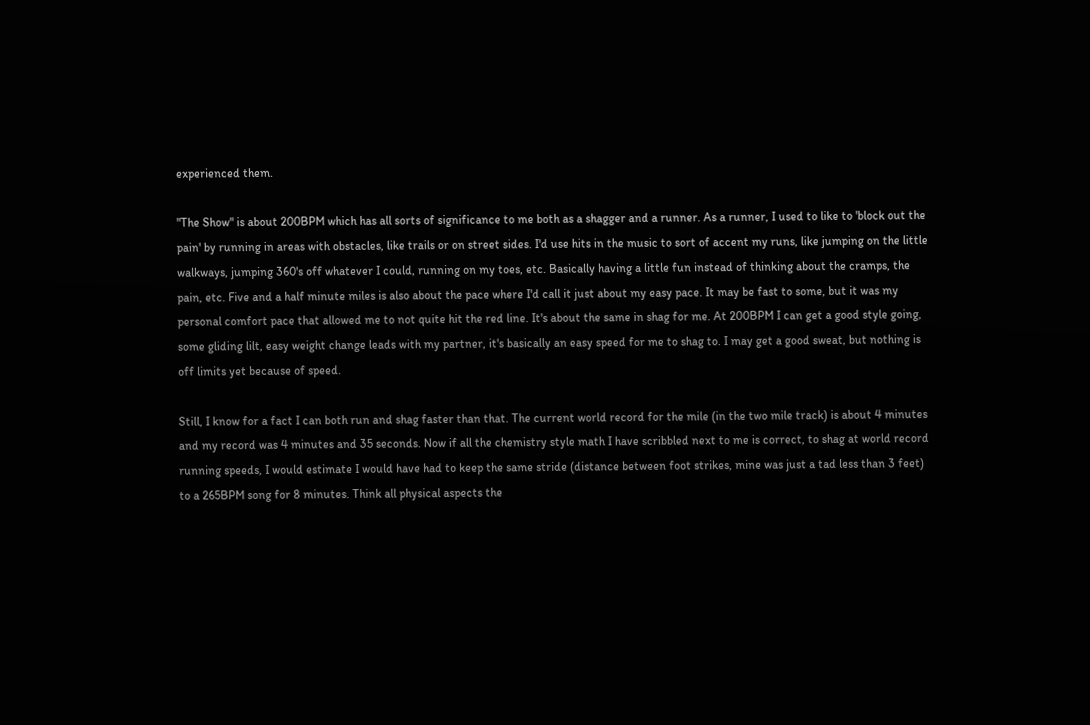experienced them.

"The Show" is about 200BPM which has all sorts of significance to me both as a shagger and a runner. As a runner, I used to like to 'block out the pain' by running in areas with obstacles, like trails or on street sides. I'd use hits in the music to sort of accent my runs, like jumping on the little walkways, jumping 360's off whatever I could, running on my toes, etc. Basically having a little fun instead of thinking about the cramps, the pain, etc. Five and a half minute miles is also about the pace where I'd call it just about my easy pace. It may be fast to some, but it was my personal comfort pace that allowed me to not quite hit the red line. It's about the same in shag for me. At 200BPM I can get a good style going, some gliding lilt, easy weight change leads with my partner, it's basically an easy speed for me to shag to. I may get a good sweat, but nothing is off limits yet because of speed.

Still, I know for a fact I can both run and shag faster than that. The current world record for the mile (in the two mile track) is about 4 minutes and my record was 4 minutes and 35 seconds. Now if all the chemistry style math I have scribbled next to me is correct, to shag at world record running speeds, I would estimate I would have had to keep the same stride (distance between foot strikes, mine was just a tad less than 3 feet) to a 265BPM song for 8 minutes. Think all physical aspects the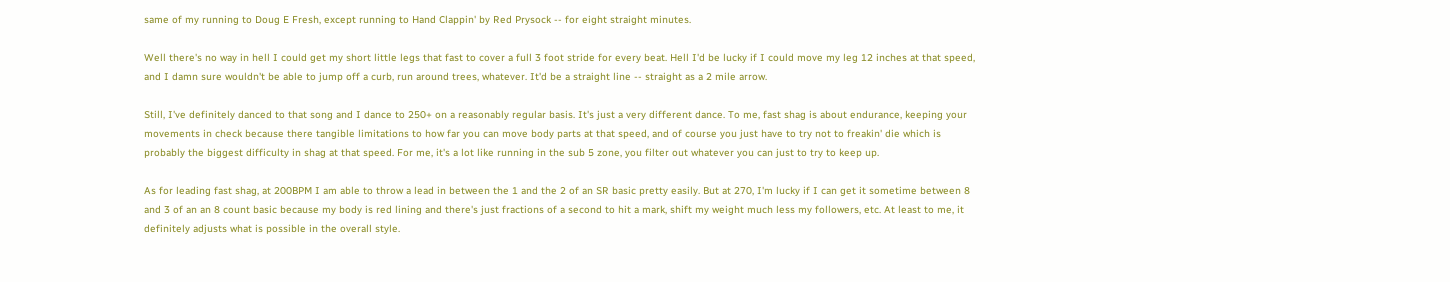same of my running to Doug E Fresh, except running to Hand Clappin' by Red Prysock -- for eight straight minutes.

Well there's no way in hell I could get my short little legs that fast to cover a full 3 foot stride for every beat. Hell I'd be lucky if I could move my leg 12 inches at that speed, and I damn sure wouldn't be able to jump off a curb, run around trees, whatever. It'd be a straight line -- straight as a 2 mile arrow.

Still, I've definitely danced to that song and I dance to 250+ on a reasonably regular basis. It's just a very different dance. To me, fast shag is about endurance, keeping your movements in check because there tangible limitations to how far you can move body parts at that speed, and of course you just have to try not to freakin' die which is probably the biggest difficulty in shag at that speed. For me, it's a lot like running in the sub 5 zone, you filter out whatever you can just to try to keep up.

As for leading fast shag, at 200BPM I am able to throw a lead in between the 1 and the 2 of an SR basic pretty easily. But at 270, I'm lucky if I can get it sometime between 8 and 3 of an an 8 count basic because my body is red lining and there's just fractions of a second to hit a mark, shift my weight much less my followers, etc. At least to me, it definitely adjusts what is possible in the overall style.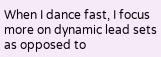When I dance fast, I focus more on dynamic lead sets as opposed to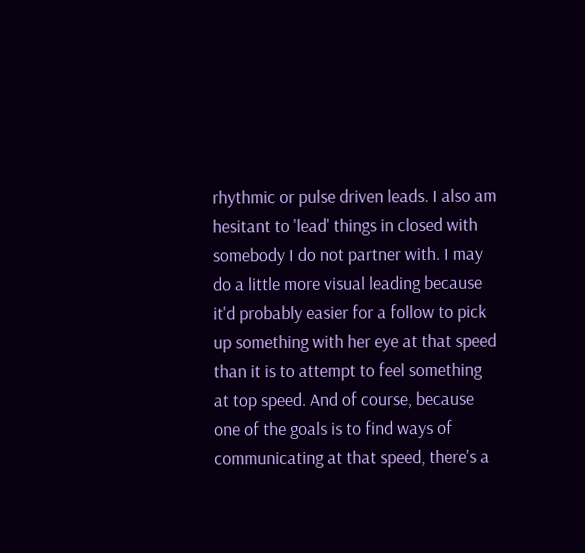rhythmic or pulse driven leads. I also am hesitant to 'lead' things in closed with somebody I do not partner with. I may do a little more visual leading because it'd probably easier for a follow to pick up something with her eye at that speed than it is to attempt to feel something at top speed. And of course, because one of the goals is to find ways of communicating at that speed, there's a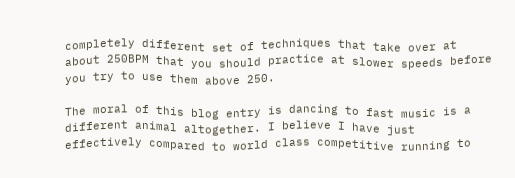completely different set of techniques that take over at about 250BPM that you should practice at slower speeds before you try to use them above 250.

The moral of this blog entry is dancing to fast music is a different animal altogether. I believe I have just effectively compared to world class competitive running to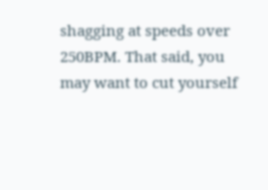shagging at speeds over 250BPM. That said, you may want to cut yourself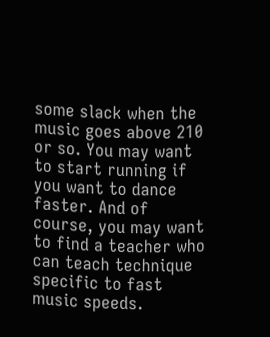some slack when the music goes above 210 or so. You may want to start running if you want to dance faster. And of course, you may want to find a teacher who can teach technique specific to fast music speeds.